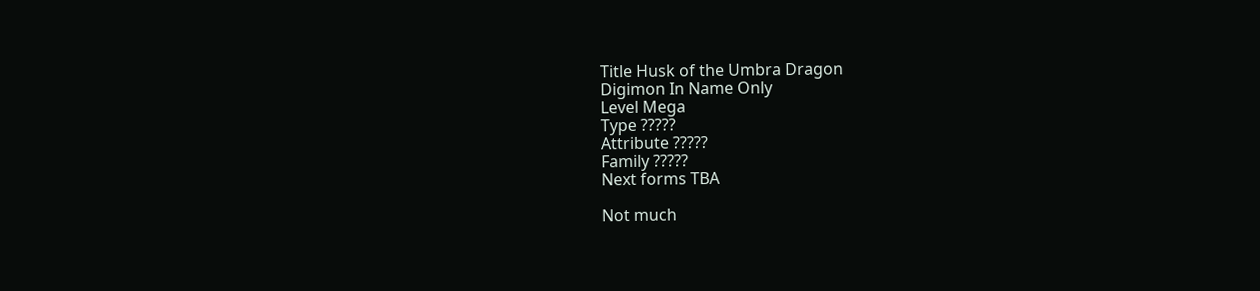Title Husk of the Umbra Dragon
Digimon In Name Only
Level Mega
Type ?????
Attribute ?????
Family ?????
Next forms TBA

Not much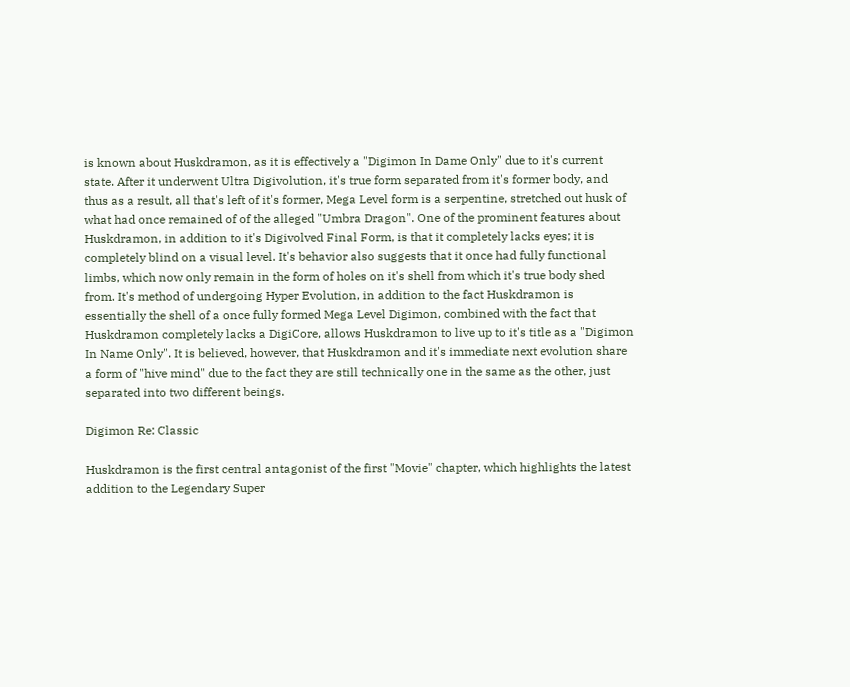is known about Huskdramon, as it is effectively a "Digimon In Dame Only" due to it's current state. After it underwent Ultra Digivolution, it's true form separated from it's former body, and thus as a result, all that's left of it's former, Mega Level form is a serpentine, stretched out husk of what had once remained of of the alleged "Umbra Dragon". One of the prominent features about Huskdramon, in addition to it's Digivolved Final Form, is that it completely lacks eyes; it is completely blind on a visual level. It's behavior also suggests that it once had fully functional limbs, which now only remain in the form of holes on it's shell from which it's true body shed from. It's method of undergoing Hyper Evolution, in addition to the fact Huskdramon is essentially the shell of a once fully formed Mega Level Digimon, combined with the fact that Huskdramon completely lacks a DigiCore, allows Huskdramon to live up to it's title as a "Digimon In Name Only". It is believed, however, that Huskdramon and it's immediate next evolution share a form of "hive mind" due to the fact they are still technically one in the same as the other, just separated into two different beings.

Digimon Re: Classic

Huskdramon is the first central antagonist of the first "Movie" chapter, which highlights the latest addition to the Legendary Super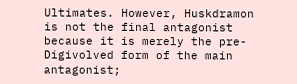Ultimates. However, Huskdramon is not the final antagonist because it is merely the pre-Digivolved form of the main antagonist;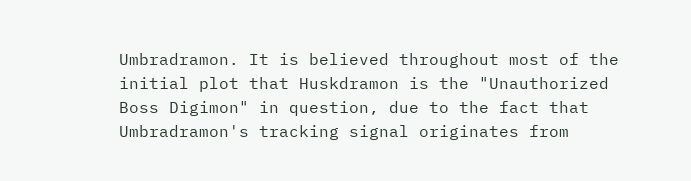Umbradramon. It is believed throughout most of the initial plot that Huskdramon is the "Unauthorized Boss Digimon" in question, due to the fact that Umbradramon's tracking signal originates from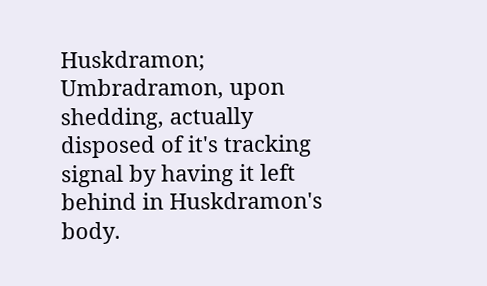Huskdramon; Umbradramon, upon shedding, actually disposed of it's tracking signal by having it left behind in Huskdramon's body.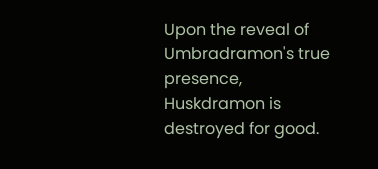Upon the reveal of Umbradramon's true presence, Huskdramon is destroyed for good.